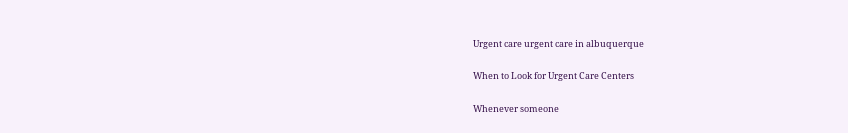Urgent care urgent care in albuquerque

When to Look for Urgent Care Centers

Whenever someone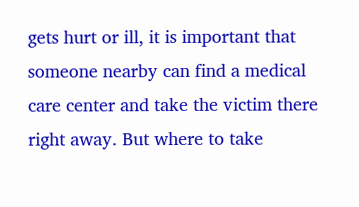gets hurt or ill, it is important that someone nearby can find a medical care center and take the victim there right away. But where to take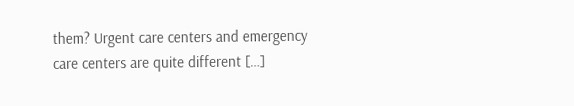them? Urgent care centers and emergency care centers are quite different […]